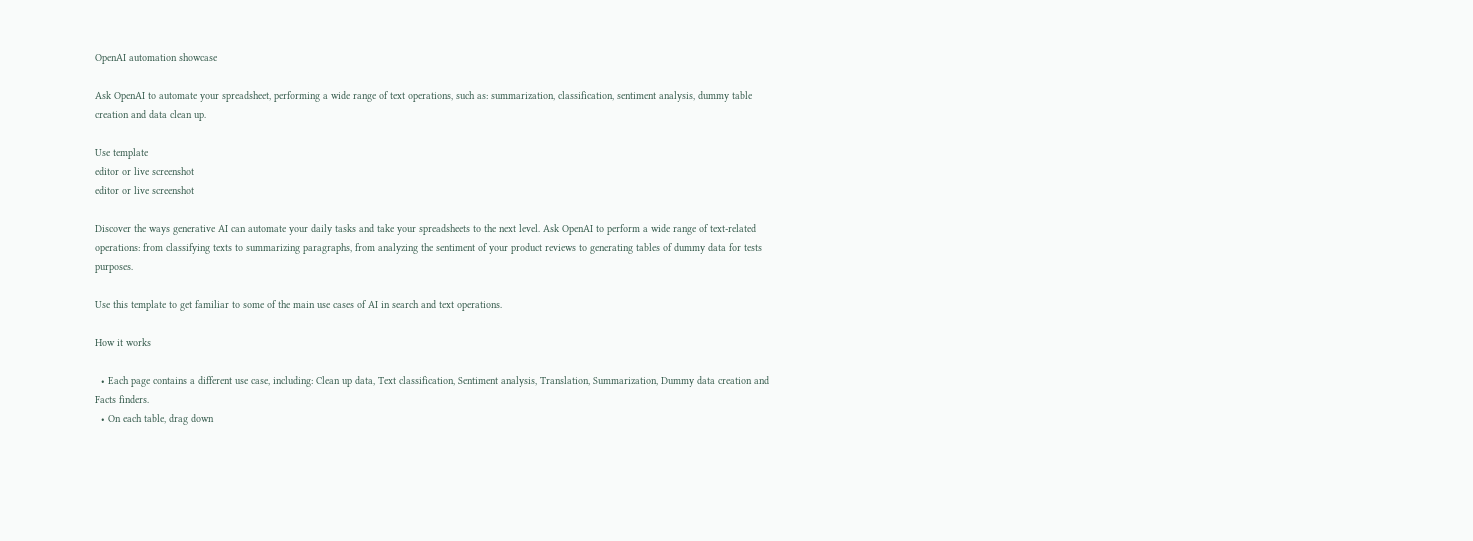OpenAI automation showcase

Ask OpenAI to automate your spreadsheet, performing a wide range of text operations, such as: summarization, classification, sentiment analysis, dummy table creation and data clean up.

Use template
editor or live screenshot
editor or live screenshot

Discover the ways generative AI can automate your daily tasks and take your spreadsheets to the next level. Ask OpenAI to perform a wide range of text-related operations: from classifying texts to summarizing paragraphs, from analyzing the sentiment of your product reviews to generating tables of dummy data for tests purposes.

Use this template to get familiar to some of the main use cases of AI in search and text operations.

How it works

  • Each page contains a different use case, including: Clean up data, Text classification, Sentiment analysis, Translation, Summarization, Dummy data creation and Facts finders.
  • On each table, drag down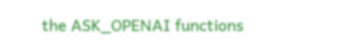the ASK_OPENAI functions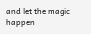and let the magic happen